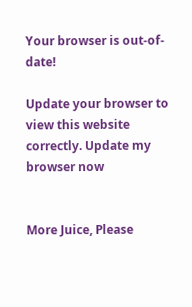Your browser is out-of-date!

Update your browser to view this website correctly. Update my browser now


More Juice, Please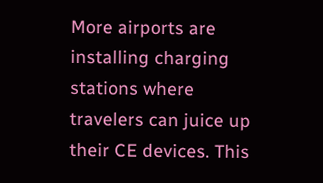More airports are installing charging stations where travelers can juice up their CE devices. This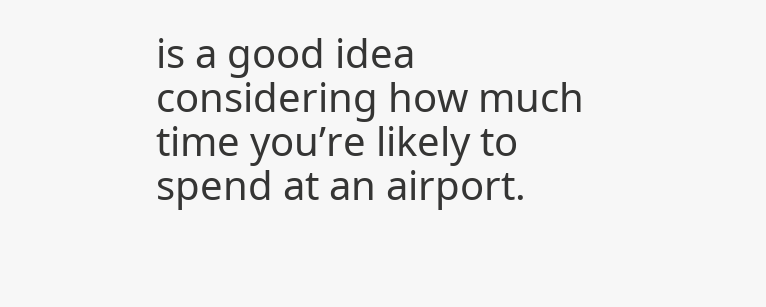is a good idea considering how much time you’re likely to spend at an airport.